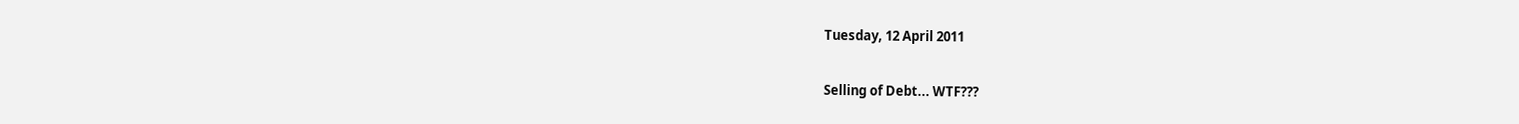Tuesday, 12 April 2011

Selling of Debt... WTF???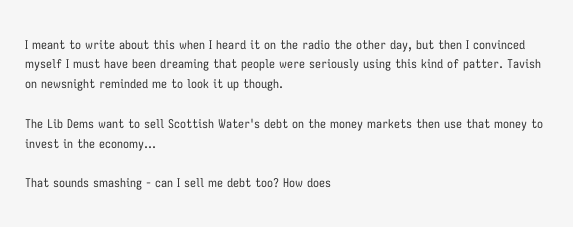I meant to write about this when I heard it on the radio the other day, but then I convinced myself I must have been dreaming that people were seriously using this kind of patter. Tavish on newsnight reminded me to look it up though.

The Lib Dems want to sell Scottish Water's debt on the money markets then use that money to invest in the economy...

That sounds smashing - can I sell me debt too? How does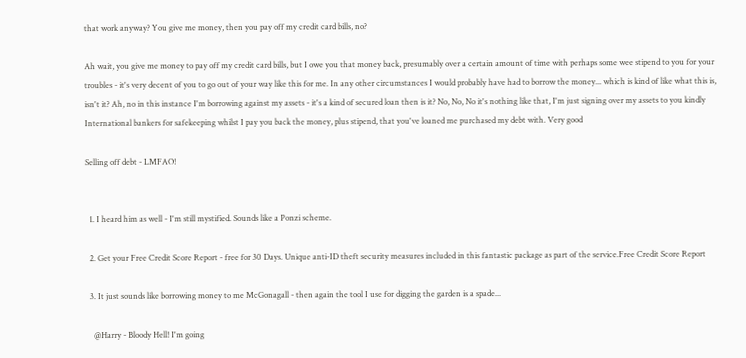that work anyway? You give me money, then you pay off my credit card bills, no?

Ah wait, you give me money to pay off my credit card bills, but I owe you that money back, presumably over a certain amount of time with perhaps some wee stipend to you for your troubles - it's very decent of you to go out of your way like this for me. In any other circumstances I would probably have had to borrow the money... which is kind of like what this is, isn't it? Ah, no in this instance I'm borrowing against my assets - it's a kind of secured loan then is it? No, No, No it's nothing like that, I'm just signing over my assets to you kindly International bankers for safekeeping whilst I pay you back the money, plus stipend, that you've loaned me purchased my debt with. Very good

Selling off debt - LMFAO!


  1. I heard him as well - I'm still mystified. Sounds like a Ponzi scheme.

  2. Get your Free Credit Score Report - free for 30 Days. Unique anti-ID theft security measures included in this fantastic package as part of the service.Free Credit Score Report

  3. It just sounds like borrowing money to me McGonagall - then again the tool I use for digging the garden is a spade...

    @Harry - Bloody Hell! I'm going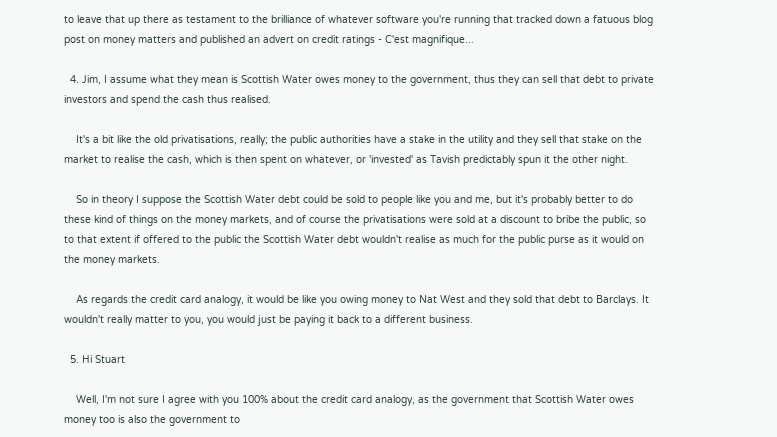to leave that up there as testament to the brilliance of whatever software you're running that tracked down a fatuous blog post on money matters and published an advert on credit ratings - C'est magnifique...

  4. Jim, I assume what they mean is Scottish Water owes money to the government, thus they can sell that debt to private investors and spend the cash thus realised.

    It's a bit like the old privatisations, really; the public authorities have a stake in the utility and they sell that stake on the market to realise the cash, which is then spent on whatever, or 'invested' as Tavish predictably spun it the other night.

    So in theory I suppose the Scottish Water debt could be sold to people like you and me, but it's probably better to do these kind of things on the money markets, and of course the privatisations were sold at a discount to bribe the public, so to that extent if offered to the public the Scottish Water debt wouldn't realise as much for the public purse as it would on the money markets.

    As regards the credit card analogy, it would be like you owing money to Nat West and they sold that debt to Barclays. It wouldn't really matter to you, you would just be paying it back to a different business.

  5. Hi Stuart

    Well, I'm not sure I agree with you 100% about the credit card analogy, as the government that Scottish Water owes money too is also the government to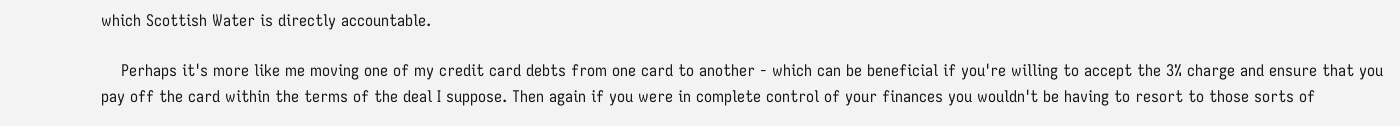which Scottish Water is directly accountable.

    Perhaps it's more like me moving one of my credit card debts from one card to another - which can be beneficial if you're willing to accept the 3% charge and ensure that you pay off the card within the terms of the deal I suppose. Then again if you were in complete control of your finances you wouldn't be having to resort to those sorts of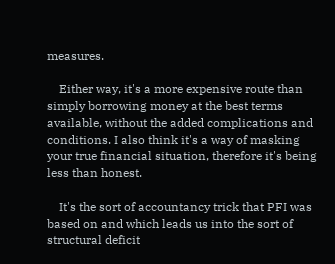measures.

    Either way, it's a more expensive route than simply borrowing money at the best terms available, without the added complications and conditions. I also think it's a way of masking your true financial situation, therefore it's being less than honest.

    It's the sort of accountancy trick that PFI was based on and which leads us into the sort of structural deficit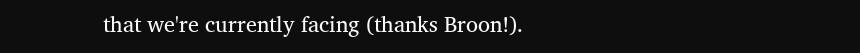that we're currently facing (thanks Broon!).